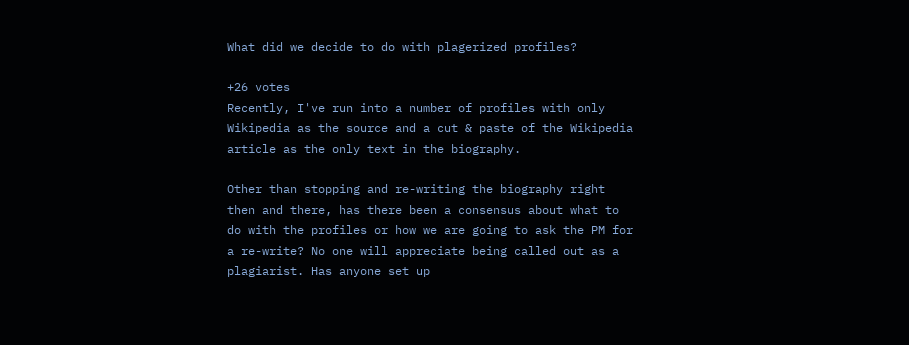What did we decide to do with plagerized profiles?

+26 votes
Recently, I've run into a number of profiles with only Wikipedia as the source and a cut & paste of the Wikipedia article as the only text in the biography.

Other than stopping and re-writing the biography right then and there, has there been a consensus about what to do with the profiles or how we are going to ask the PM for a re-write? No one will appreciate being called out as a plagiarist. Has anyone set up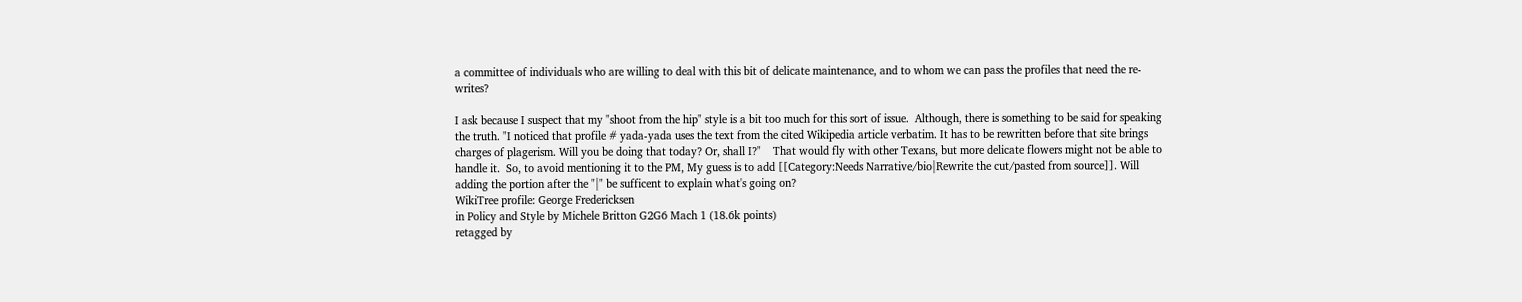a committee of individuals who are willing to deal with this bit of delicate maintenance, and to whom we can pass the profiles that need the re-writes?

I ask because I suspect that my "shoot from the hip" style is a bit too much for this sort of issue.  Although, there is something to be said for speaking the truth. "I noticed that profile # yada-yada uses the text from the cited Wikipedia article verbatim. It has to be rewritten before that site brings charges of plagerism. Will you be doing that today? Or, shall I?"    That would fly with other Texans, but more delicate flowers might not be able to handle it.  So, to avoid mentioning it to the PM, My guess is to add [[Category:Needs Narrative/bio|Rewrite the cut/pasted from source]]. Will adding the portion after the "|" be sufficent to explain what's going on?
WikiTree profile: George Fredericksen
in Policy and Style by Michele Britton G2G6 Mach 1 (18.6k points)
retagged by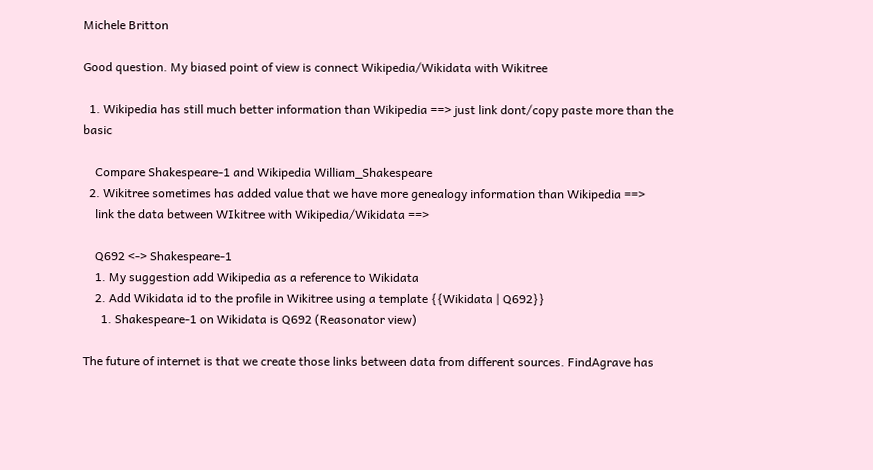Michele Britton

Good question. My biased point of view is connect Wikipedia/Wikidata with Wikitree

  1. Wikipedia has still much better information than Wikipedia ==> just link dont/copy paste more than the basic

    Compare Shakespeare-1 and Wikipedia William_Shakespeare
  2. Wikitree sometimes has added value that we have more genealogy information than Wikipedia ==>
    link the data between WIkitree with Wikipedia/Wikidata ==>

    Q692 <-> Shakespeare-1
    1. My suggestion add Wikipedia as a reference to Wikidata
    2. Add Wikidata id to the profile in Wikitree using a template {{Wikidata | Q692}}
      1. Shakespeare-1 on Wikidata is Q692 (Reasonator view)

The future of internet is that we create those links between data from different sources. FindAgrave has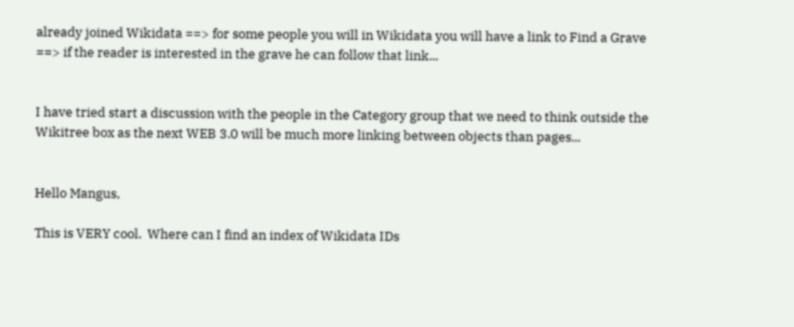already joined Wikidata ==> for some people you will in Wikidata you will have a link to Find a Grave ==> if the reader is interested in the grave he can follow that link...


I have tried start a discussion with the people in the Category group that we need to think outside the Wikitree box as the next WEB 3.0 will be much more linking between objects than pages...


Hello Mangus,

This is VERY cool.  Where can I find an index of Wikidata IDs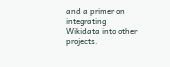and a primer on integrating Wikidata into other projects.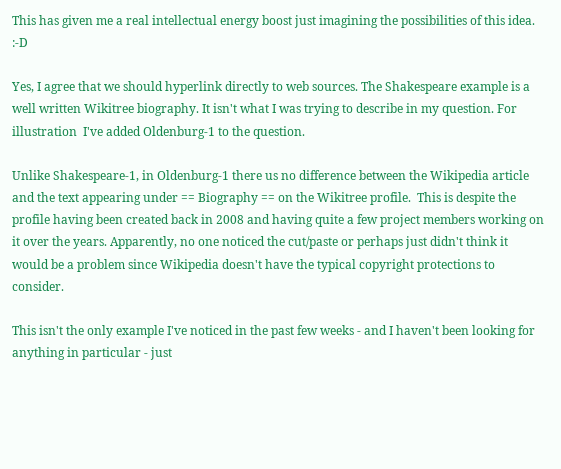This has given me a real intellectual energy boost just imagining the possibilities of this idea. :-D

Yes, I agree that we should hyperlink directly to web sources. The Shakespeare example is a well written Wikitree biography. It isn't what I was trying to describe in my question. For illustration  I've added Oldenburg-1 to the question.

Unlike Shakespeare-1, in Oldenburg-1 there us no difference between the Wikipedia article and the text appearing under == Biography == on the Wikitree profile.  This is despite the profile having been created back in 2008 and having quite a few project members working on it over the years. Apparently, no one noticed the cut/paste or perhaps just didn't think it would be a problem since Wikipedia doesn't have the typical copyright protections to consider.

This isn't the only example I've noticed in the past few weeks - and I haven't been looking for anything in particular - just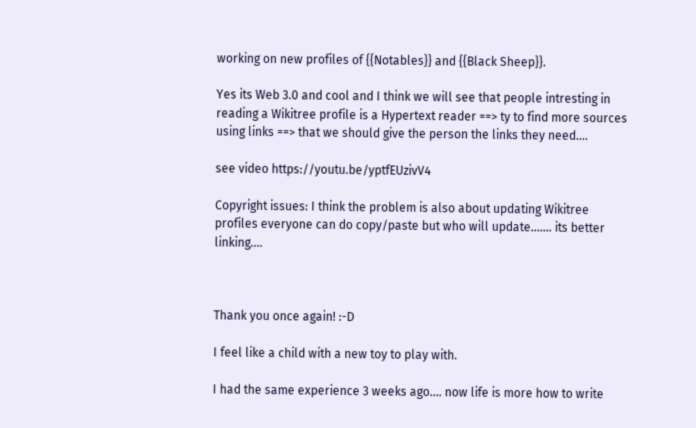working on new profiles of {{Notables}} and {{Black Sheep}}.

Yes its Web 3.0 and cool and I think we will see that people intresting in reading a Wikitree profile is a Hypertext reader ==> ty to find more sources using links ==> that we should give the person the links they need....

see video https://youtu.be/yptfEUzivV4

Copyright issues: I think the problem is also about updating Wikitree profiles everyone can do copy/paste but who will update....... its better linking....



Thank you once again! :-D

I feel like a child with a new toy to play with.

I had the same experience 3 weeks ago.... now life is more how to write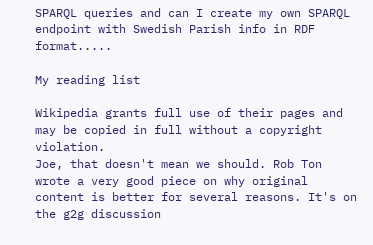SPARQL queries and can I create my own SPARQL endpoint with Swedish Parish info in RDF format.....

My reading list

Wikipedia grants full use of their pages and may be copied in full without a copyright violation.
Joe, that doesn't mean we should. Rob Ton wrote a very good piece on why original content is better for several reasons. It's on the g2g discussion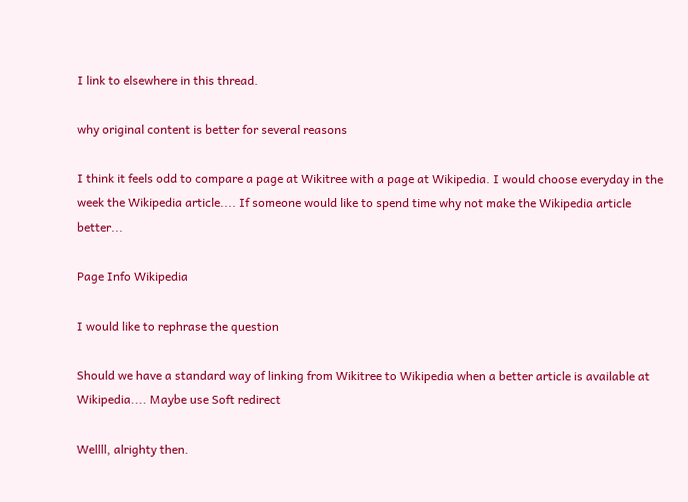I link to elsewhere in this thread.

why original content is better for several reasons

I think it feels odd to compare a page at Wikitree with a page at Wikipedia. I would choose everyday in the week the Wikipedia article.... If someone would like to spend time why not make the Wikipedia article better...

Page Info Wikipedia

I would like to rephrase the question

Should we have a standard way of linking from Wikitree to Wikipedia when a better article is available at Wikipedia.... Maybe use Soft redirect

Wellll, alrighty then.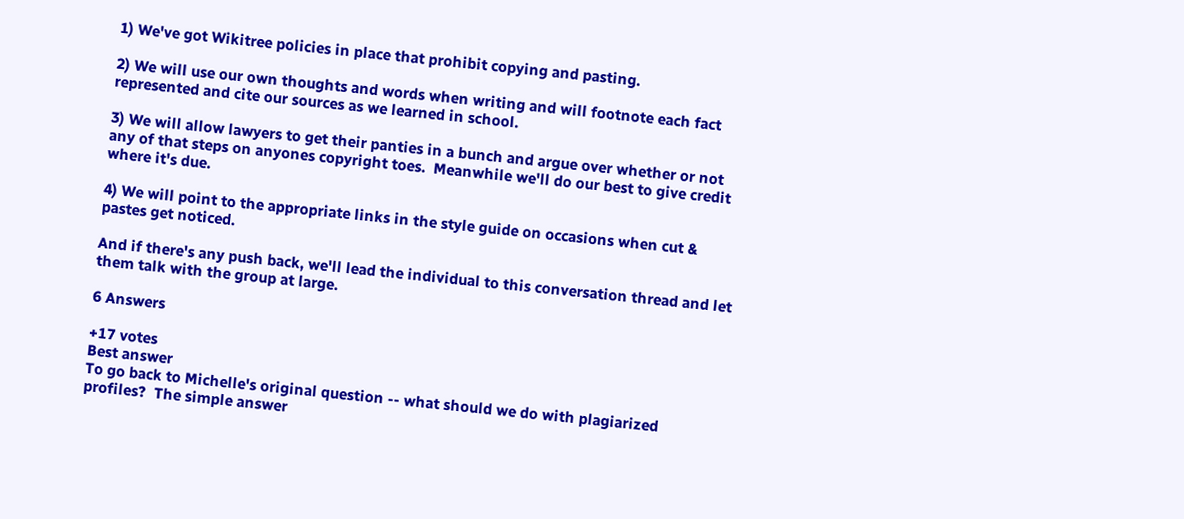1) We've got Wikitree policies in place that prohibit copying and pasting.

2) We will use our own thoughts and words when writing and will footnote each fact represented and cite our sources as we learned in school.

3) We will allow lawyers to get their panties in a bunch and argue over whether or not any of that steps on anyones copyright toes.  Meanwhile we'll do our best to give credit where it's due.

4) We will point to the appropriate links in the style guide on occasions when cut & pastes get noticed.

And if there's any push back, we'll lead the individual to this conversation thread and let them talk with the group at large.

6 Answers

+17 votes
Best answer
To go back to Michelle's original question -- what should we do with plagiarized profiles?  The simple answer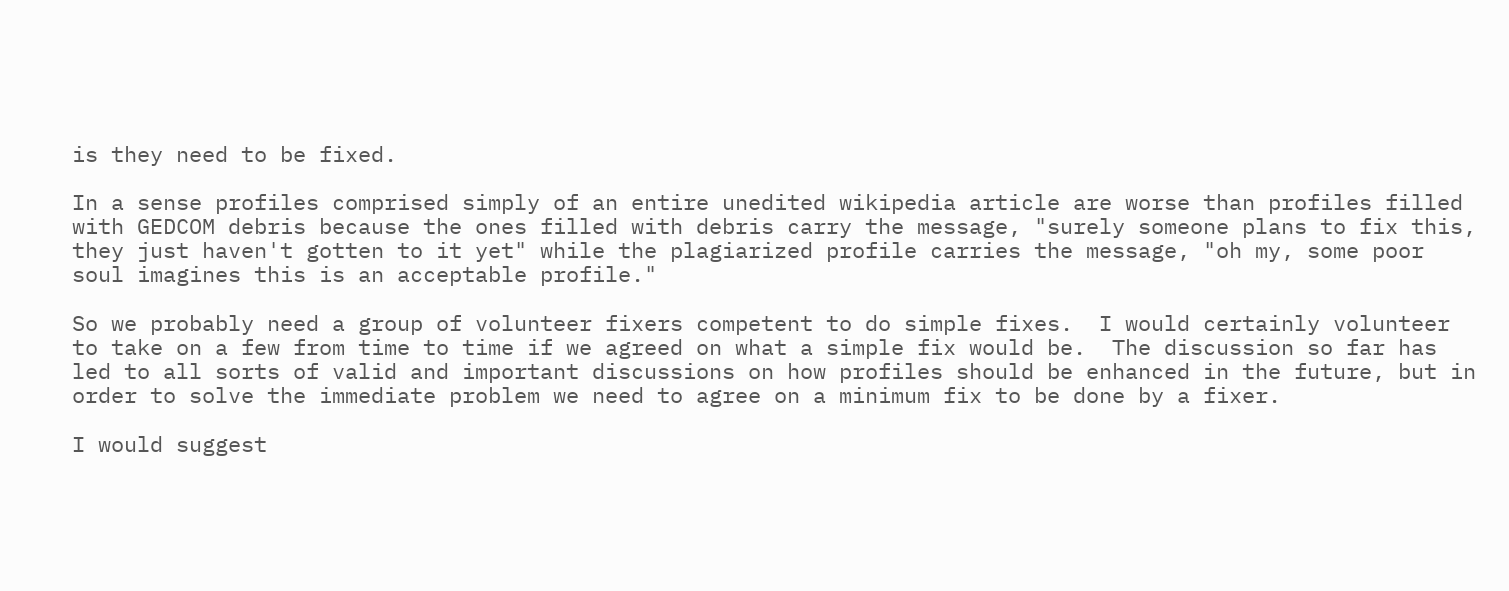is they need to be fixed.

In a sense profiles comprised simply of an entire unedited wikipedia article are worse than profiles filled with GEDCOM debris because the ones filled with debris carry the message, "surely someone plans to fix this, they just haven't gotten to it yet" while the plagiarized profile carries the message, "oh my, some poor soul imagines this is an acceptable profile."

So we probably need a group of volunteer fixers competent to do simple fixes.  I would certainly volunteer to take on a few from time to time if we agreed on what a simple fix would be.  The discussion so far has led to all sorts of valid and important discussions on how profiles should be enhanced in the future, but in order to solve the immediate problem we need to agree on a minimum fix to be done by a fixer.

I would suggest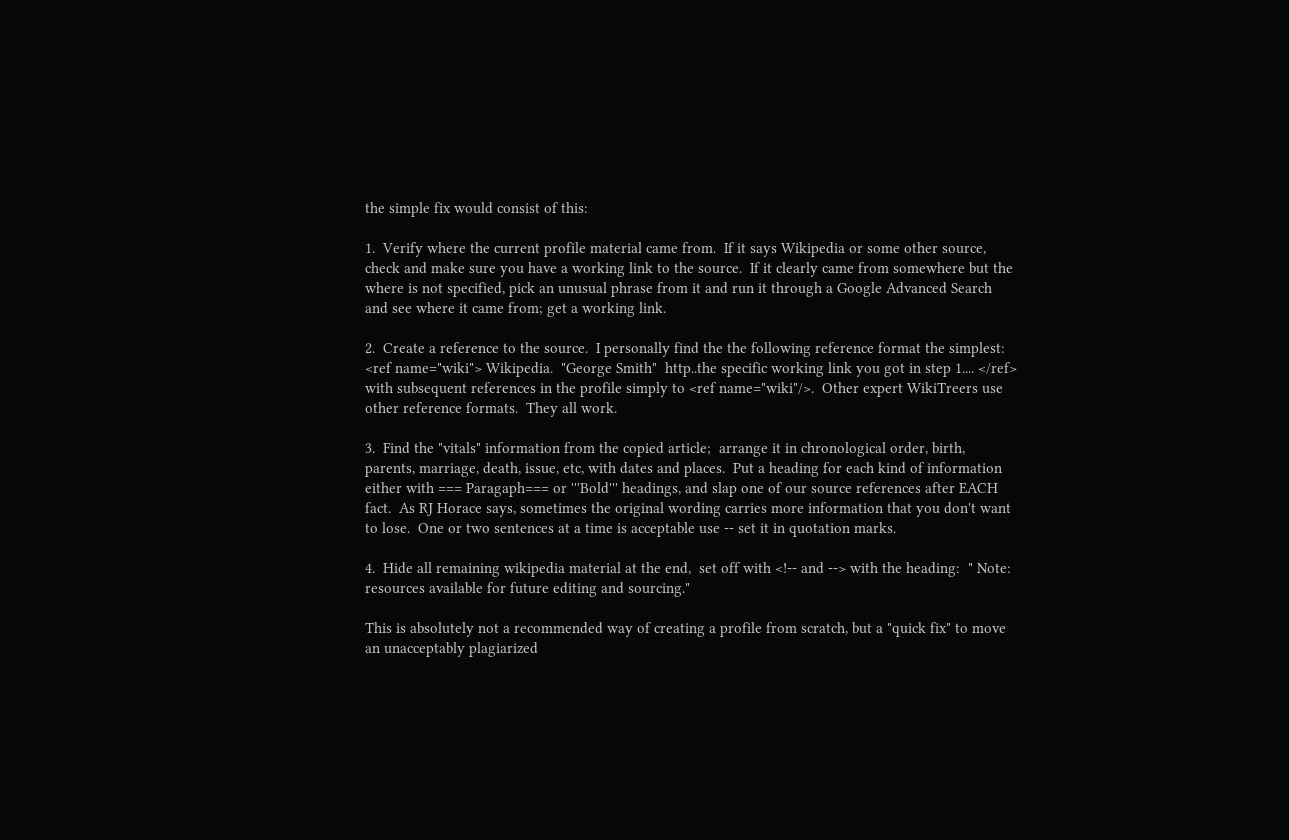the simple fix would consist of this:

1.  Verify where the current profile material came from.  If it says Wikipedia or some other source, check and make sure you have a working link to the source.  If it clearly came from somewhere but the where is not specified, pick an unusual phrase from it and run it through a Google Advanced Search and see where it came from; get a working link.

2.  Create a reference to the source.  I personally find the the following reference format the simplest:  <ref name="wiki"> Wikipedia.  "George Smith"  http..the specific working link you got in step 1.... </ref> with subsequent references in the profile simply to <ref name="wiki"/>.  Other expert WikiTreers use other reference formats.  They all work.

3.  Find the "vitals" information from the copied article;  arrange it in chronological order, birth, parents, marriage, death, issue, etc, with dates and places.  Put a heading for each kind of information either with === Paragaph=== or '''Bold''' headings, and slap one of our source references after EACH fact.  As RJ Horace says, sometimes the original wording carries more information that you don't want to lose.  One or two sentences at a time is acceptable use -- set it in quotation marks.

4.  Hide all remaining wikipedia material at the end,  set off with <!-- and --> with the heading:  " Note:  resources available for future editing and sourcing."

This is absolutely not a recommended way of creating a profile from scratch, but a "quick fix" to move an unacceptably plagiarized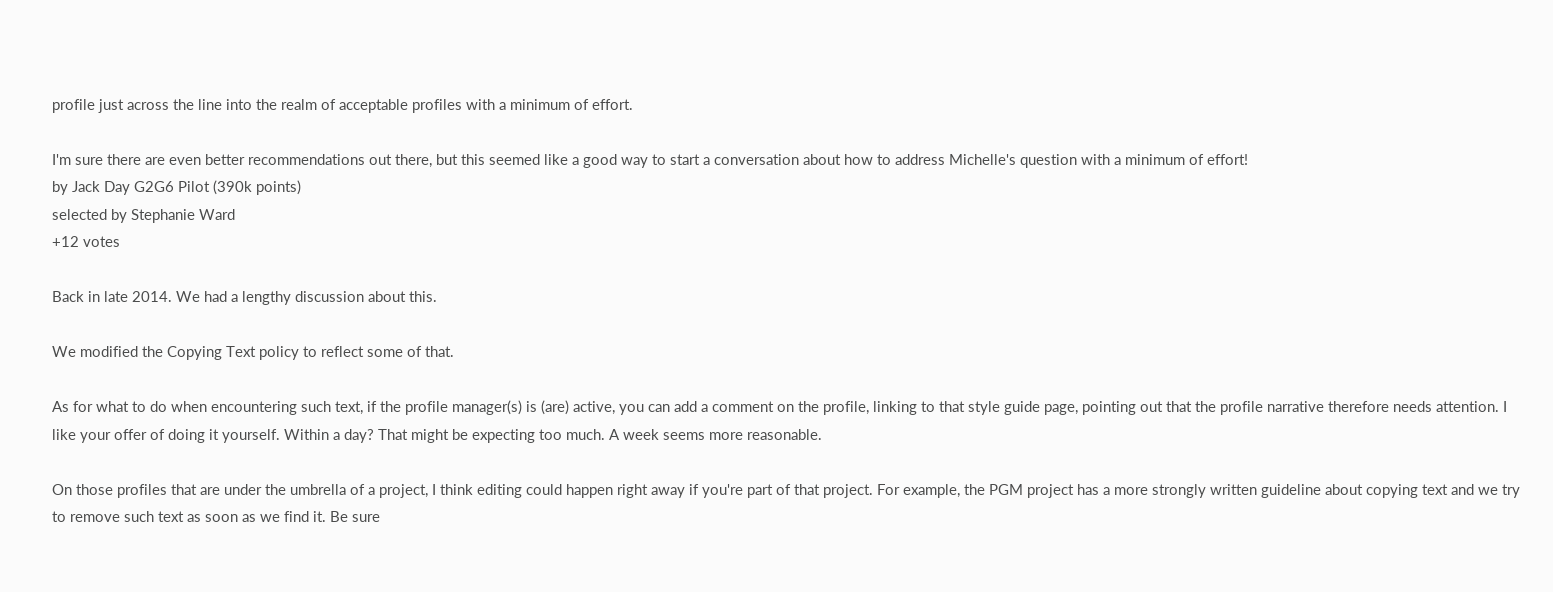profile just across the line into the realm of acceptable profiles with a minimum of effort.

I'm sure there are even better recommendations out there, but this seemed like a good way to start a conversation about how to address Michelle's question with a minimum of effort!
by Jack Day G2G6 Pilot (390k points)
selected by Stephanie Ward
+12 votes

Back in late 2014. We had a lengthy discussion about this.

We modified the Copying Text policy to reflect some of that.

As for what to do when encountering such text, if the profile manager(s) is (are) active, you can add a comment on the profile, linking to that style guide page, pointing out that the profile narrative therefore needs attention. I like your offer of doing it yourself. Within a day? That might be expecting too much. A week seems more reasonable.

On those profiles that are under the umbrella of a project, I think editing could happen right away if you're part of that project. For example, the PGM project has a more strongly written guideline about copying text and we try to remove such text as soon as we find it. Be sure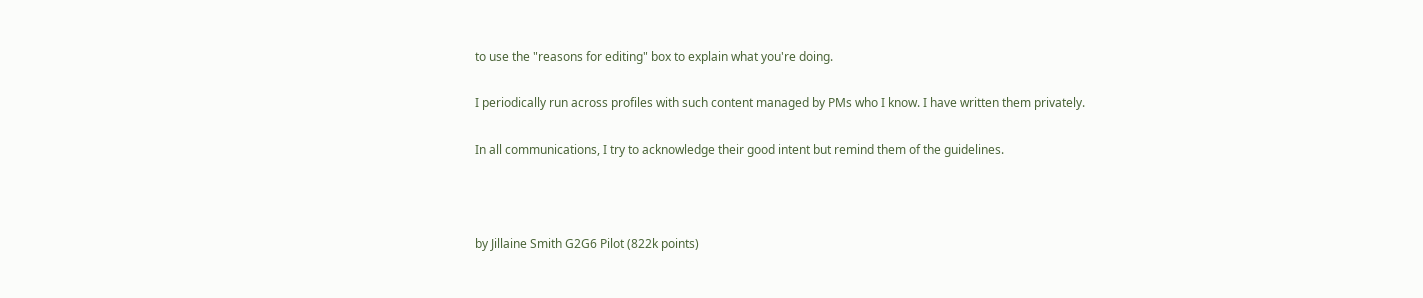to use the "reasons for editing" box to explain what you're doing.

I periodically run across profiles with such content managed by PMs who I know. I have written them privately.

In all communications, I try to acknowledge their good intent but remind them of the guidelines.



by Jillaine Smith G2G6 Pilot (822k points)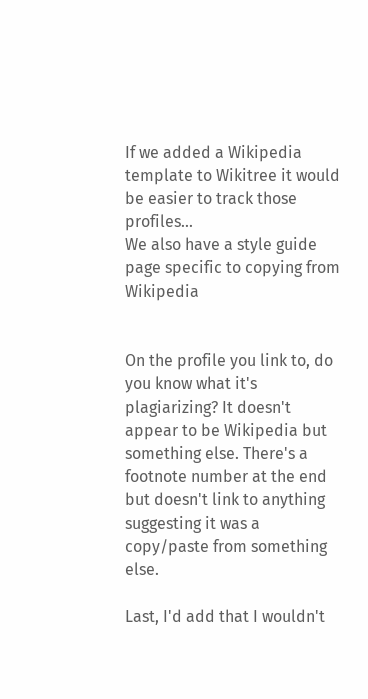If we added a Wikipedia template to Wikitree it would be easier to track those profiles...
We also have a style guide page specific to copying from Wikipedia


On the profile you link to, do you know what it's plagiarizing? It doesn't appear to be Wikipedia but something else. There's a footnote number at the end but doesn't link to anything suggesting it was a copy/paste from something else.

Last, I'd add that I wouldn't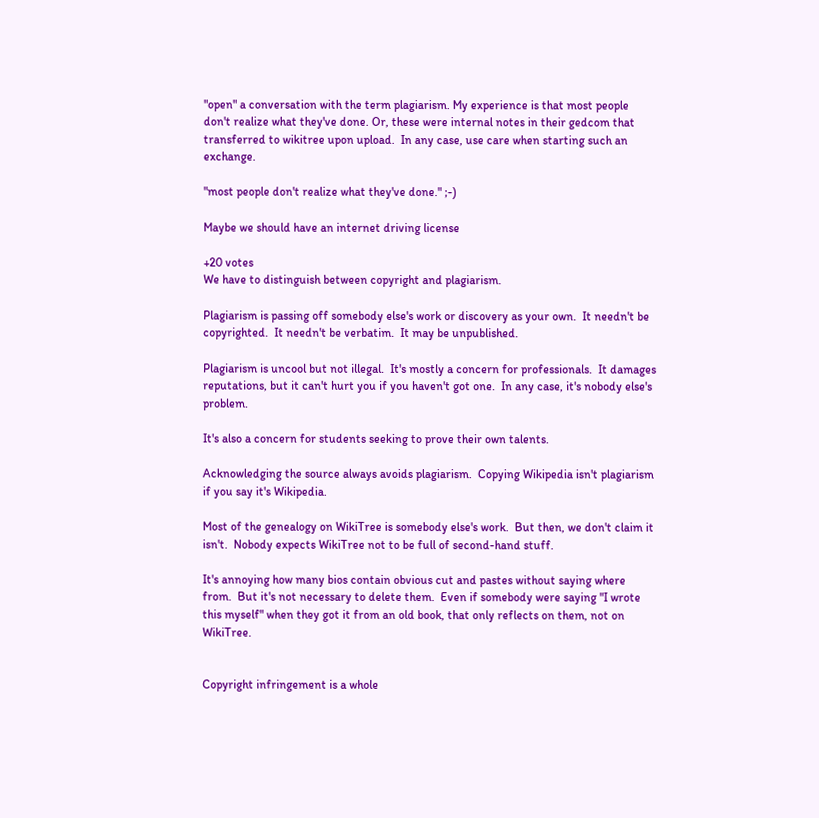"open" a conversation with the term plagiarism. My experience is that most people don't realize what they've done. Or, these were internal notes in their gedcom that transferred to wikitree upon upload.  In any case, use care when starting such an exchange.

"most people don't realize what they've done." ;-)

Maybe we should have an internet driving license

+20 votes
We have to distinguish between copyright and plagiarism.

Plagiarism is passing off somebody else's work or discovery as your own.  It needn't be copyrighted.  It needn't be verbatim.  It may be unpublished.

Plagiarism is uncool but not illegal.  It's mostly a concern for professionals.  It damages reputations, but it can't hurt you if you haven't got one.  In any case, it's nobody else's problem.

It's also a concern for students seeking to prove their own talents.

Acknowledging the source always avoids plagiarism.  Copying Wikipedia isn't plagiarism if you say it's Wikipedia.

Most of the genealogy on WikiTree is somebody else's work.  But then, we don't claim it isn't.  Nobody expects WikiTree not to be full of second-hand stuff.

It's annoying how many bios contain obvious cut and pastes without saying where from.  But it's not necessary to delete them.  Even if somebody were saying "I wrote this myself" when they got it from an old book, that only reflects on them, not on WikiTree.


Copyright infringement is a whole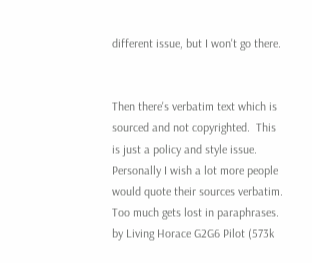different issue, but I won't go there.


Then there's verbatim text which is sourced and not copyrighted.  This is just a policy and style issue.  Personally I wish a lot more people would quote their sources verbatim.  Too much gets lost in paraphrases.
by Living Horace G2G6 Pilot (573k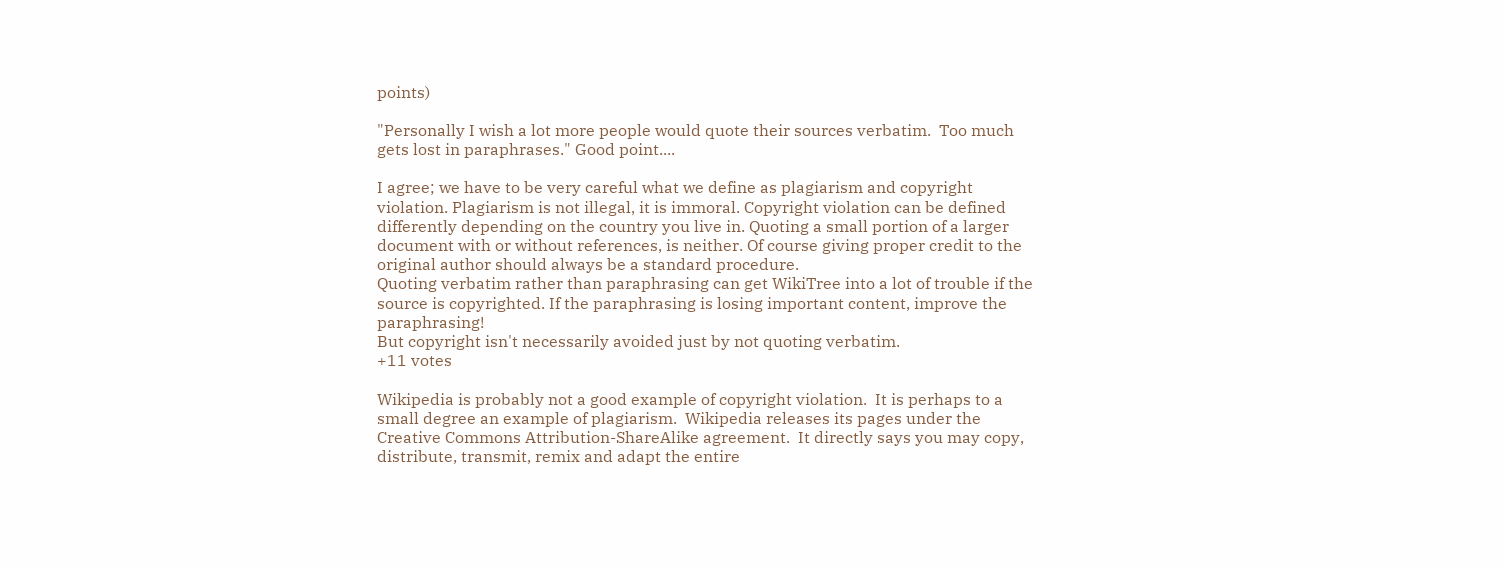points)

"Personally I wish a lot more people would quote their sources verbatim.  Too much gets lost in paraphrases." Good point....

I agree; we have to be very careful what we define as plagiarism and copyright violation. Plagiarism is not illegal, it is immoral. Copyright violation can be defined differently depending on the country you live in. Quoting a small portion of a larger document with or without references, is neither. Of course giving proper credit to the original author should always be a standard procedure.
Quoting verbatim rather than paraphrasing can get WikiTree into a lot of trouble if the source is copyrighted. If the paraphrasing is losing important content, improve the paraphrasing!
But copyright isn't necessarily avoided just by not quoting verbatim.
+11 votes

Wikipedia is probably not a good example of copyright violation.  It is perhaps to a small degree an example of plagiarism.  Wikipedia releases its pages under the Creative Commons Attribution-ShareAlike agreement.  It directly says you may copy, distribute, transmit, remix and adapt the entire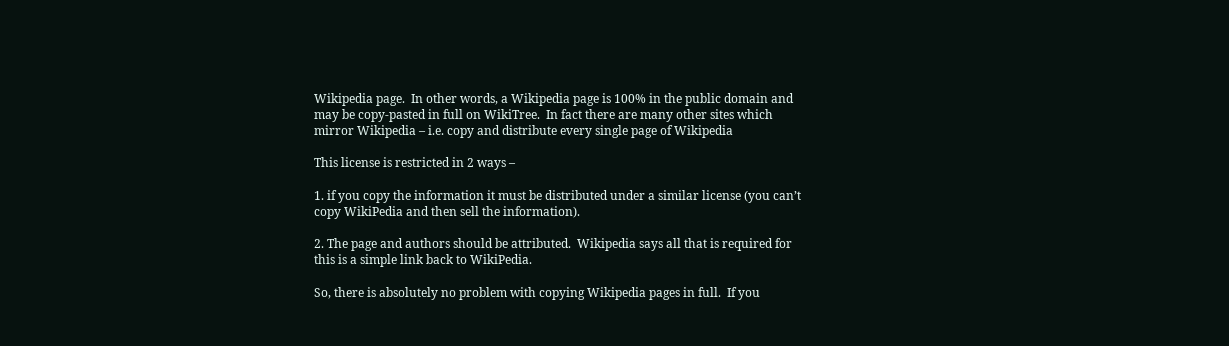Wikipedia page.  In other words, a Wikipedia page is 100% in the public domain and may be copy-pasted in full on WikiTree.  In fact there are many other sites which mirror Wikipedia – i.e. copy and distribute every single page of Wikipedia

This license is restricted in 2 ways –

1. if you copy the information it must be distributed under a similar license (you can’t copy WikiPedia and then sell the information).

2. The page and authors should be attributed.  Wikipedia says all that is required for this is a simple link back to WikiPedia.

So, there is absolutely no problem with copying Wikipedia pages in full.  If you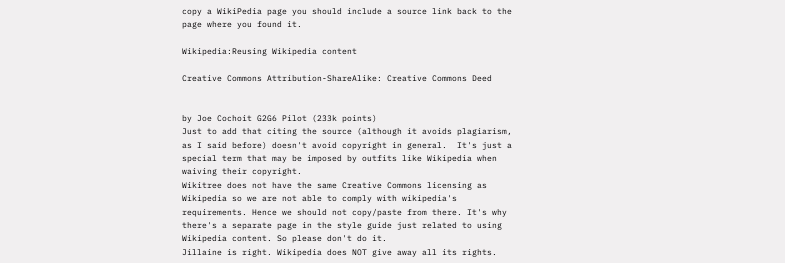copy a WikiPedia page you should include a source link back to the page where you found it.

Wikipedia:Reusing Wikipedia content

Creative Commons Attribution-ShareAlike: Creative Commons Deed


by Joe Cochoit G2G6 Pilot (233k points)
Just to add that citing the source (although it avoids plagiarism, as I said before) doesn't avoid copyright in general.  It's just a special term that may be imposed by outfits like Wikipedia when waiving their copyright.
Wikitree does not have the same Creative Commons licensing as Wikipedia so we are not able to comply with wikipedia's requirements. Hence we should not copy/paste from there. It's why there's a separate page in the style guide just related to using Wikipedia content. So please don't do it.
Jillaine is right. Wikipedia does NOT give away all its rights.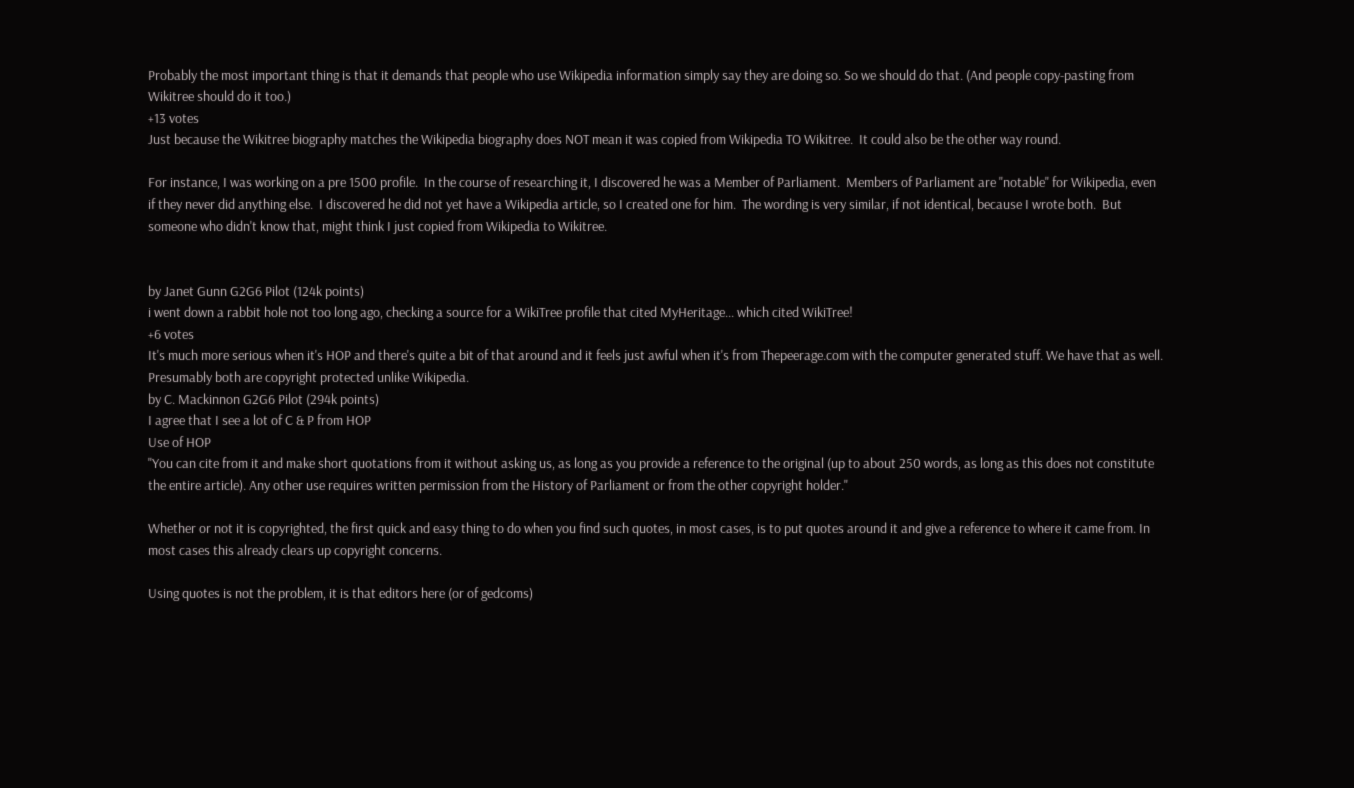Probably the most important thing is that it demands that people who use Wikipedia information simply say they are doing so. So we should do that. (And people copy-pasting from Wikitree should do it too.)
+13 votes
Just because the Wikitree biography matches the Wikipedia biography does NOT mean it was copied from Wikipedia TO Wikitree.  It could also be the other way round.

For instance, I was working on a pre 1500 profile.  In the course of researching it, I discovered he was a Member of Parliament.  Members of Parliament are "notable" for Wikipedia, even if they never did anything else.  I discovered he did not yet have a Wikipedia article, so I created one for him.  The wording is very similar, if not identical, because I wrote both.  But someone who didn't know that, might think I just copied from Wikipedia to Wikitree.


by Janet Gunn G2G6 Pilot (124k points)
i went down a rabbit hole not too long ago, checking a source for a WikiTree profile that cited MyHeritage... which cited WikiTree!
+6 votes
It's much more serious when it's HOP and there's quite a bit of that around and it feels just awful when it's from Thepeerage.com with the computer generated stuff. We have that as well. Presumably both are copyright protected unlike Wikipedia.
by C. Mackinnon G2G6 Pilot (294k points)
I agree that I see a lot of C & P from HOP
Use of HOP
"You can cite from it and make short quotations from it without asking us, as long as you provide a reference to the original (up to about 250 words, as long as this does not constitute the entire article). Any other use requires written permission from the History of Parliament or from the other copyright holder."

Whether or not it is copyrighted, the first quick and easy thing to do when you find such quotes, in most cases, is to put quotes around it and give a reference to where it came from. In most cases this already clears up copyright concerns.

Using quotes is not the problem, it is that editors here (or of gedcoms)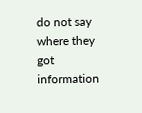do not say where they got information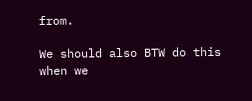from.

We should also BTW do this when we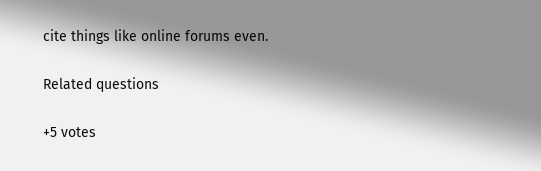cite things like online forums even.

Related questions

+5 votes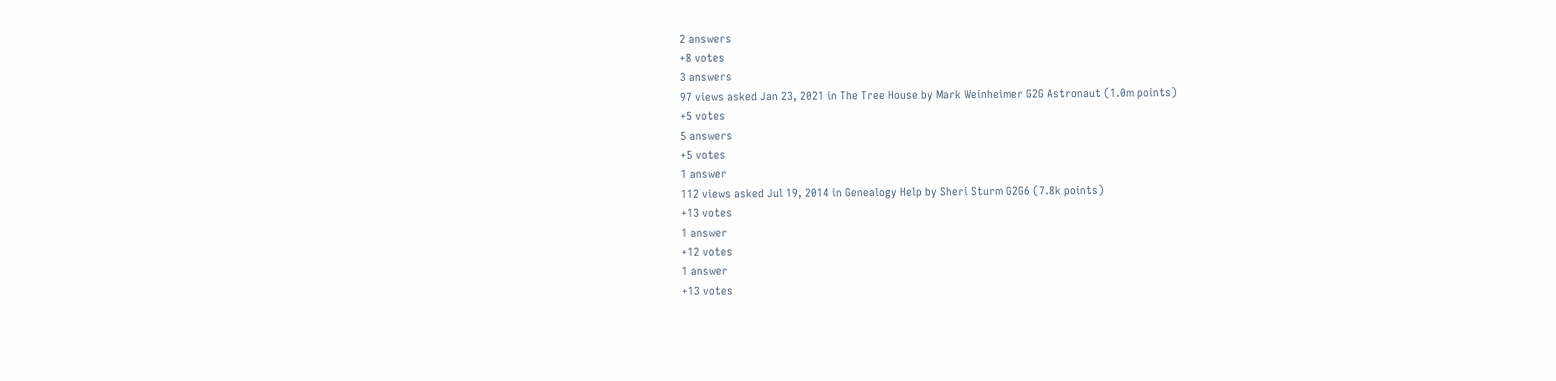2 answers
+8 votes
3 answers
97 views asked Jan 23, 2021 in The Tree House by Mark Weinheimer G2G Astronaut (1.0m points)
+5 votes
5 answers
+5 votes
1 answer
112 views asked Jul 19, 2014 in Genealogy Help by Sheri Sturm G2G6 (7.8k points)
+13 votes
1 answer
+12 votes
1 answer
+13 votes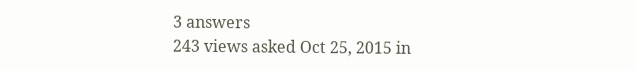3 answers
243 views asked Oct 25, 2015 in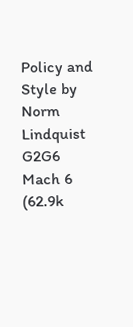Policy and Style by Norm Lindquist G2G6 Mach 6 (62.9k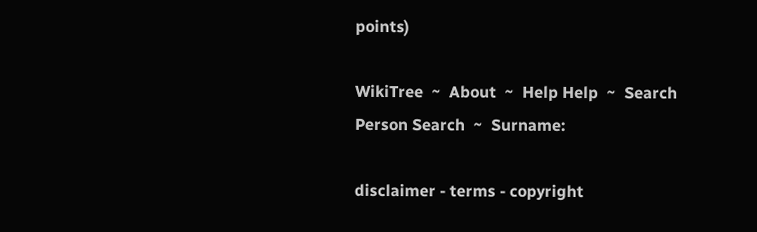points)

WikiTree  ~  About  ~  Help Help  ~  Search Person Search  ~  Surname:

disclaimer - terms - copyright